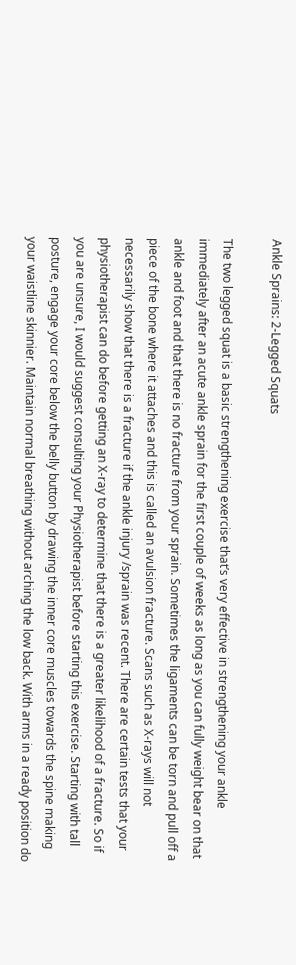Ankle Sprains: 2-Legged Squats

The two legged squat is a basic strengthening exercise that’s very effective in strengthening your ankle immediately after an acute ankle sprain for the first couple of weeks as long as you can fully weight bear on that ankle and foot and that there is no fracture from your sprain. Sometimes the ligaments can be torn and pull off a piece of the bone where it attaches and this is called an avulsion fracture. Scans such as X-rays will not necessarily show that there is a fracture if the ankle injury /sprain was recent. There are certain tests that your physiotherapist can do before getting an X-ray to determine that there is a greater likelihood of a fracture. So if you are unsure, I would suggest consulting your Physiotherapist before starting this exercise. Starting with tall posture, engage your core below the belly button by drawing the inner core muscles towards the spine making your waistline skinnier. Maintain normal breathing without arching the low back. With arms in a ready position do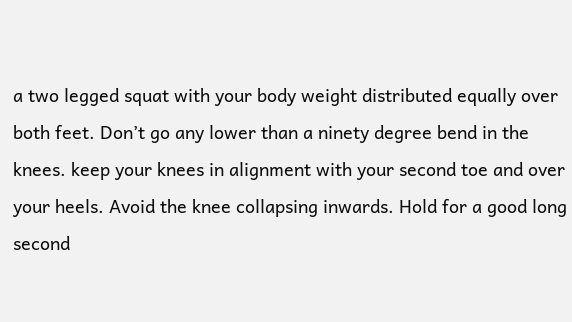a two legged squat with your body weight distributed equally over both feet. Don’t go any lower than a ninety degree bend in the knees. keep your knees in alignment with your second toe and over your heels. Avoid the knee collapsing inwards. Hold for a good long second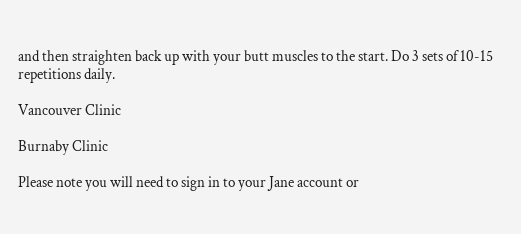and then straighten back up with your butt muscles to the start. Do 3 sets of 10-15 repetitions daily.

Vancouver Clinic

Burnaby Clinic

Please note you will need to sign in to your Jane account or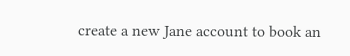create a new Jane account to book an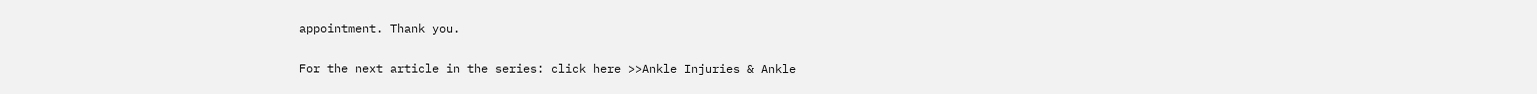appointment. Thank you.

For the next article in the series: click here >>Ankle Injuries & Ankle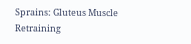Sprains: Gluteus Muscle Retraining